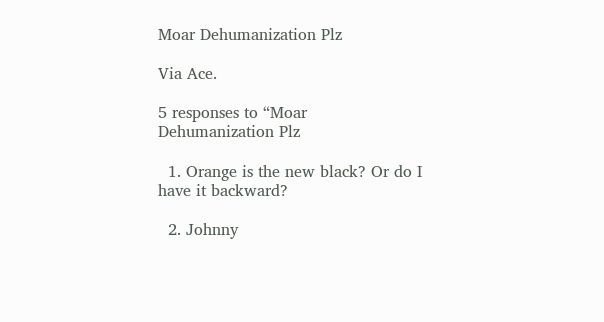Moar Dehumanization Plz

Via Ace.

5 responses to “Moar Dehumanization Plz

  1. Orange is the new black? Or do I have it backward?

  2. Johnny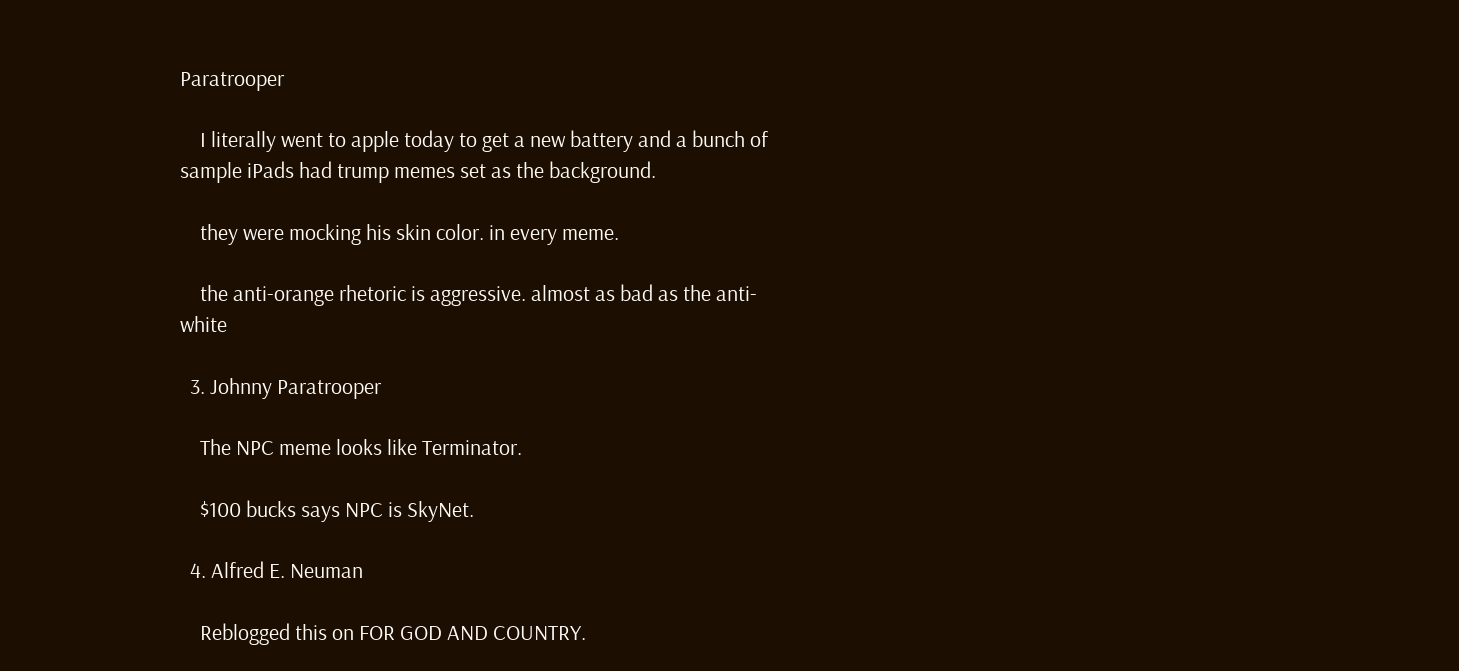Paratrooper

    I literally went to apple today to get a new battery and a bunch of sample iPads had trump memes set as the background.

    they were mocking his skin color. in every meme.

    the anti-orange rhetoric is aggressive. almost as bad as the anti-white

  3. Johnny Paratrooper

    The NPC meme looks like Terminator.

    $100 bucks says NPC is SkyNet.

  4. Alfred E. Neuman

    Reblogged this on FOR GOD AND COUNTRY.